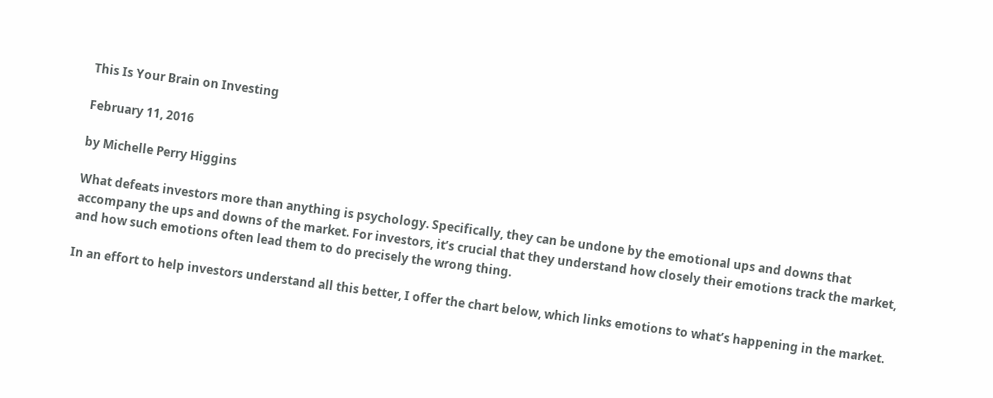This Is Your Brain on Investing

February 11, 2016

by Michelle Perry Higgins

What defeats investors more than anything is psychology. Specifically, they can be undone by the emotional ups and downs that accompany the ups and downs of the market. For investors, it’s crucial that they understand how closely their emotions track the market, and how such emotions often lead them to do precisely the wrong thing.

In an effort to help investors understand all this better, I offer the chart below, which links emotions to what’s happening in the market.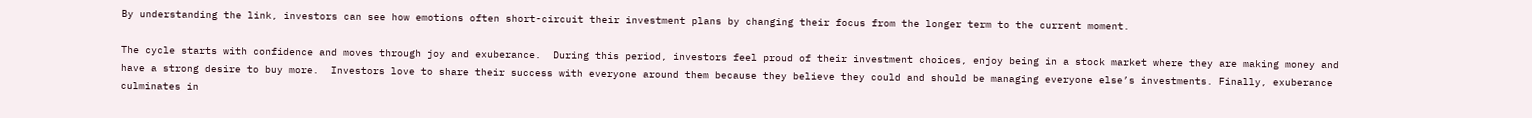By understanding the link, investors can see how emotions often short-circuit their investment plans by changing their focus from the longer term to the current moment.

The cycle starts with confidence and moves through joy and exuberance.  During this period, investors feel proud of their investment choices, enjoy being in a stock market where they are making money and have a strong desire to buy more.  Investors love to share their success with everyone around them because they believe they could and should be managing everyone else’s investments. Finally, exuberance culminates in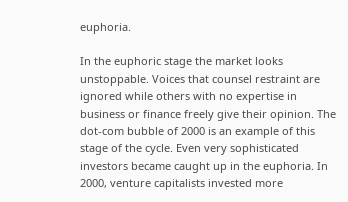euphoria.

In the euphoric stage the market looks unstoppable. Voices that counsel restraint are ignored while others with no expertise in business or finance freely give their opinion. The dot-com bubble of 2000 is an example of this stage of the cycle. Even very sophisticated investors became caught up in the euphoria. In 2000, venture capitalists invested more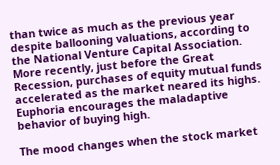than twice as much as the previous year despite ballooning valuations, according to the National Venture Capital Association. More recently, just before the Great Recession, purchases of equity mutual funds accelerated as the market neared its highs. Euphoria encourages the maladaptive behavior of buying high.

The mood changes when the stock market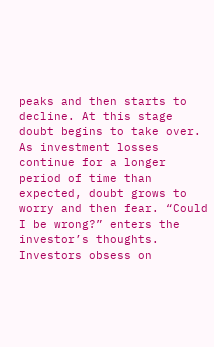peaks and then starts to decline. At this stage doubt begins to take over. As investment losses continue for a longer period of time than expected, doubt grows to worry and then fear. “Could I be wrong?” enters the investor’s thoughts. Investors obsess on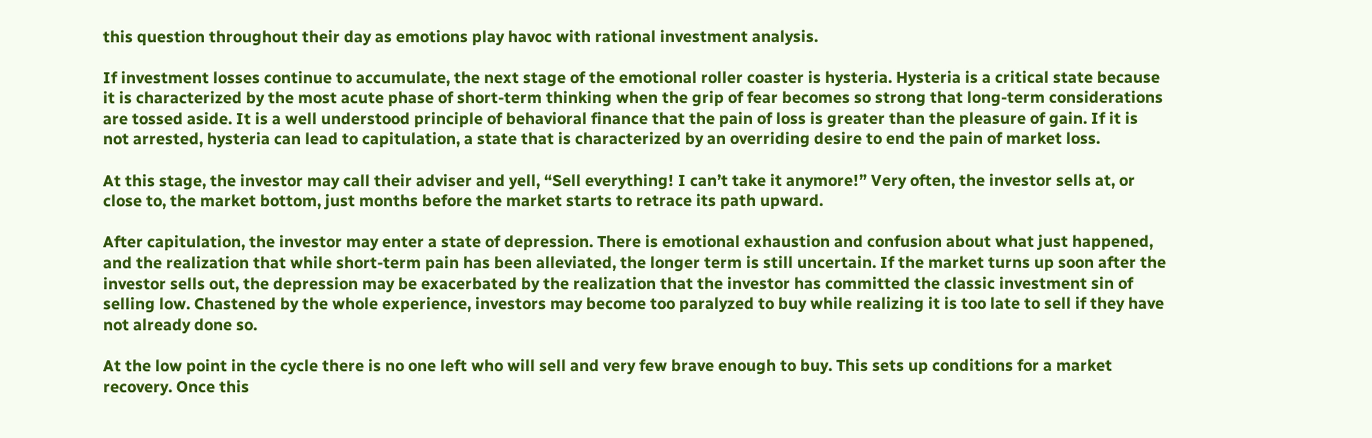this question throughout their day as emotions play havoc with rational investment analysis.

If investment losses continue to accumulate, the next stage of the emotional roller coaster is hysteria. Hysteria is a critical state because it is characterized by the most acute phase of short-term thinking when the grip of fear becomes so strong that long-term considerations are tossed aside. It is a well understood principle of behavioral finance that the pain of loss is greater than the pleasure of gain. If it is not arrested, hysteria can lead to capitulation, a state that is characterized by an overriding desire to end the pain of market loss.

At this stage, the investor may call their adviser and yell, “Sell everything! I can’t take it anymore!” Very often, the investor sells at, or close to, the market bottom, just months before the market starts to retrace its path upward.

After capitulation, the investor may enter a state of depression. There is emotional exhaustion and confusion about what just happened, and the realization that while short-term pain has been alleviated, the longer term is still uncertain. If the market turns up soon after the investor sells out, the depression may be exacerbated by the realization that the investor has committed the classic investment sin of selling low. Chastened by the whole experience, investors may become too paralyzed to buy while realizing it is too late to sell if they have not already done so.

At the low point in the cycle there is no one left who will sell and very few brave enough to buy. This sets up conditions for a market recovery. Once this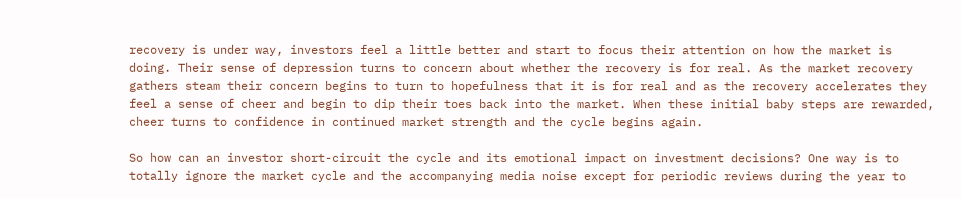recovery is under way, investors feel a little better and start to focus their attention on how the market is doing. Their sense of depression turns to concern about whether the recovery is for real. As the market recovery gathers steam their concern begins to turn to hopefulness that it is for real and as the recovery accelerates they feel a sense of cheer and begin to dip their toes back into the market. When these initial baby steps are rewarded, cheer turns to confidence in continued market strength and the cycle begins again.

So how can an investor short-circuit the cycle and its emotional impact on investment decisions? One way is to totally ignore the market cycle and the accompanying media noise except for periodic reviews during the year to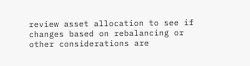review asset allocation to see if changes based on rebalancing or other considerations are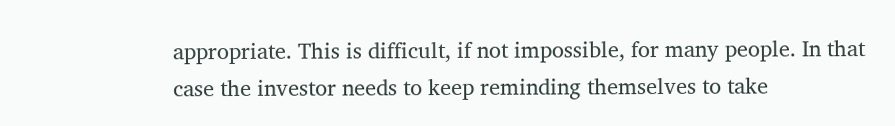appropriate. This is difficult, if not impossible, for many people. In that case the investor needs to keep reminding themselves to take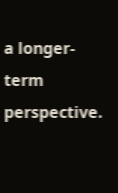a longer-term perspective.